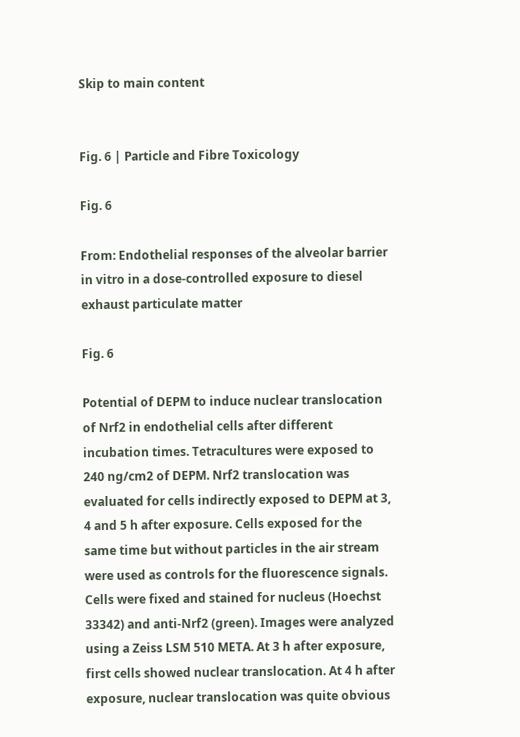Skip to main content


Fig. 6 | Particle and Fibre Toxicology

Fig. 6

From: Endothelial responses of the alveolar barrier in vitro in a dose-controlled exposure to diesel exhaust particulate matter

Fig. 6

Potential of DEPM to induce nuclear translocation of Nrf2 in endothelial cells after different incubation times. Tetracultures were exposed to 240 ng/cm2 of DEPM. Nrf2 translocation was evaluated for cells indirectly exposed to DEPM at 3, 4 and 5 h after exposure. Cells exposed for the same time but without particles in the air stream were used as controls for the fluorescence signals. Cells were fixed and stained for nucleus (Hoechst 33342) and anti-Nrf2 (green). Images were analyzed using a Zeiss LSM 510 META. At 3 h after exposure, first cells showed nuclear translocation. At 4 h after exposure, nuclear translocation was quite obvious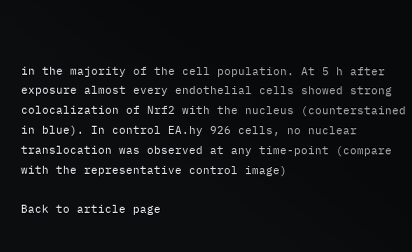in the majority of the cell population. At 5 h after exposure almost every endothelial cells showed strong colocalization of Nrf2 with the nucleus (counterstained in blue). In control EA.hy 926 cells, no nuclear translocation was observed at any time-point (compare with the representative control image)

Back to article page